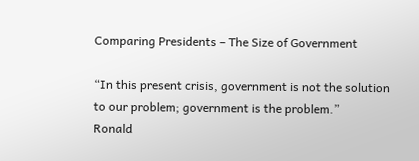Comparing Presidents – The Size of Government

“In this present crisis, government is not the solution to our problem; government is the problem.”
Ronald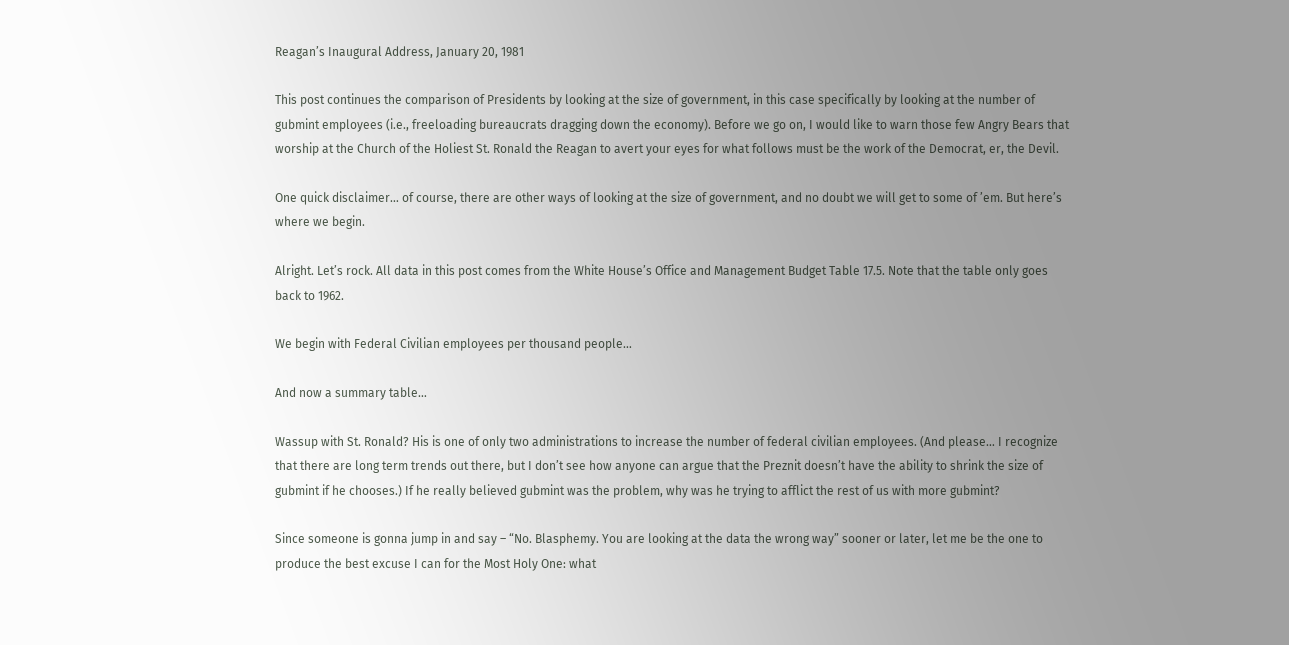Reagan’s Inaugural Address, January 20, 1981

This post continues the comparison of Presidents by looking at the size of government, in this case specifically by looking at the number of gubmint employees (i.e., freeloading bureaucrats dragging down the economy). Before we go on, I would like to warn those few Angry Bears that worship at the Church of the Holiest St. Ronald the Reagan to avert your eyes for what follows must be the work of the Democrat, er, the Devil.

One quick disclaimer… of course, there are other ways of looking at the size of government, and no doubt we will get to some of ’em. But here’s where we begin.

Alright. Let’s rock. All data in this post comes from the White House’s Office and Management Budget Table 17.5. Note that the table only goes back to 1962.

We begin with Federal Civilian employees per thousand people…

And now a summary table…

Wassup with St. Ronald? His is one of only two administrations to increase the number of federal civilian employees. (And please… I recognize that there are long term trends out there, but I don’t see how anyone can argue that the Preznit doesn’t have the ability to shrink the size of gubmint if he chooses.) If he really believed gubmint was the problem, why was he trying to afflict the rest of us with more gubmint?

Since someone is gonna jump in and say – “No. Blasphemy. You are looking at the data the wrong way” sooner or later, let me be the one to produce the best excuse I can for the Most Holy One: what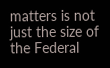matters is not just the size of the Federal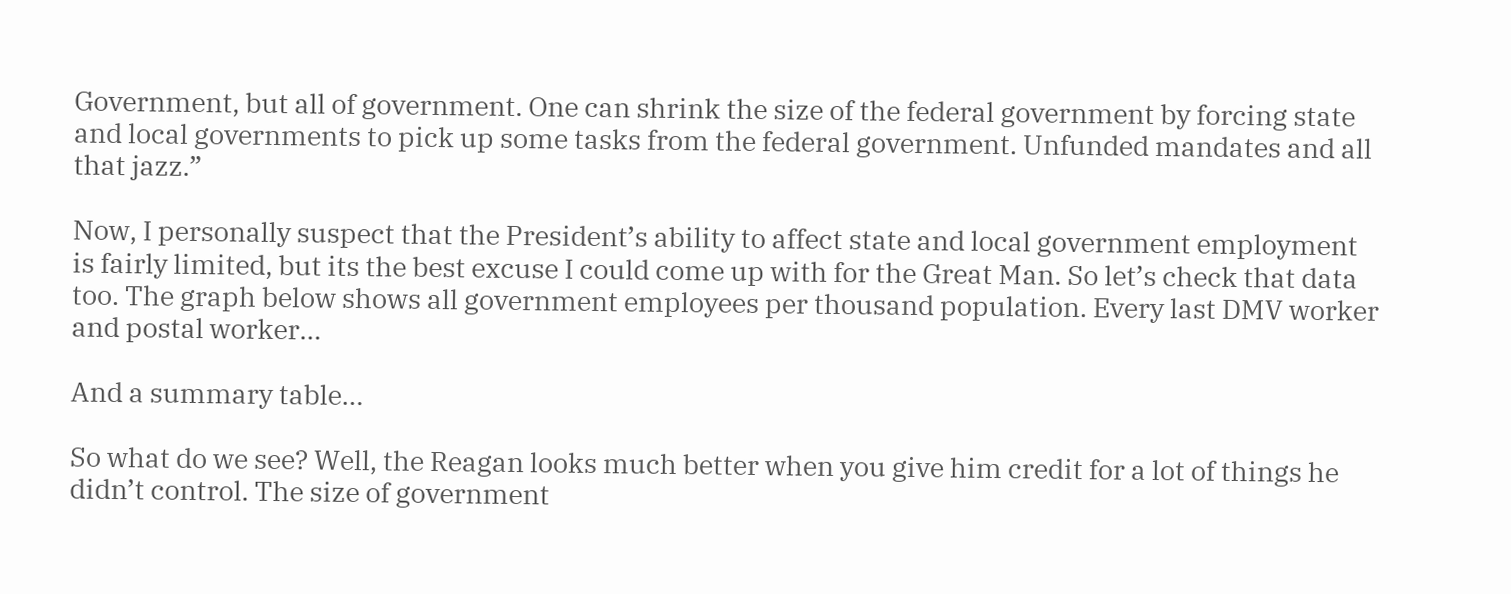Government, but all of government. One can shrink the size of the federal government by forcing state and local governments to pick up some tasks from the federal government. Unfunded mandates and all that jazz.”

Now, I personally suspect that the President’s ability to affect state and local government employment is fairly limited, but its the best excuse I could come up with for the Great Man. So let’s check that data too. The graph below shows all government employees per thousand population. Every last DMV worker and postal worker…

And a summary table…

So what do we see? Well, the Reagan looks much better when you give him credit for a lot of things he didn’t control. The size of government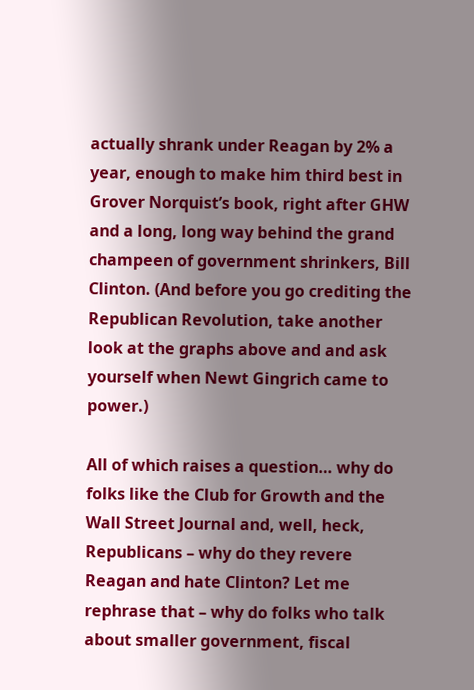actually shrank under Reagan by 2% a year, enough to make him third best in Grover Norquist’s book, right after GHW and a long, long way behind the grand champeen of government shrinkers, Bill Clinton. (And before you go crediting the Republican Revolution, take another look at the graphs above and and ask yourself when Newt Gingrich came to power.)

All of which raises a question… why do folks like the Club for Growth and the Wall Street Journal and, well, heck, Republicans – why do they revere Reagan and hate Clinton? Let me rephrase that – why do folks who talk about smaller government, fiscal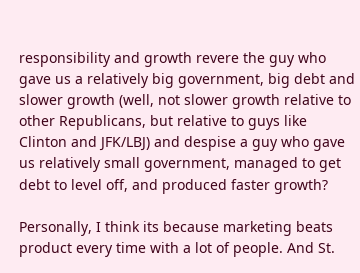responsibility and growth revere the guy who gave us a relatively big government, big debt and slower growth (well, not slower growth relative to other Republicans, but relative to guys like Clinton and JFK/LBJ) and despise a guy who gave us relatively small government, managed to get debt to level off, and produced faster growth?

Personally, I think its because marketing beats product every time with a lot of people. And St.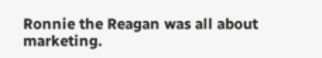Ronnie the Reagan was all about marketing.